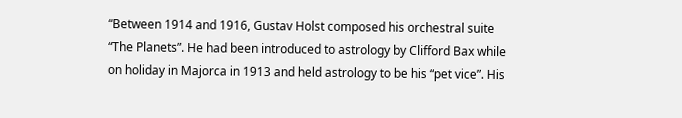“Between 1914 and 1916, Gustav Holst composed his orchestral suite “The Planets”. He had been introduced to astrology by Clifford Bax while on holiday in Majorca in 1913 and held astrology to be his “pet vice”. His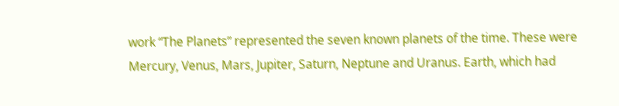work “The Planets” represented the seven known planets of the time. These were Mercury, Venus, Mars, Jupiter, Saturn, Neptune and Uranus. Earth, which had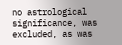no astrological significance, was excluded, as was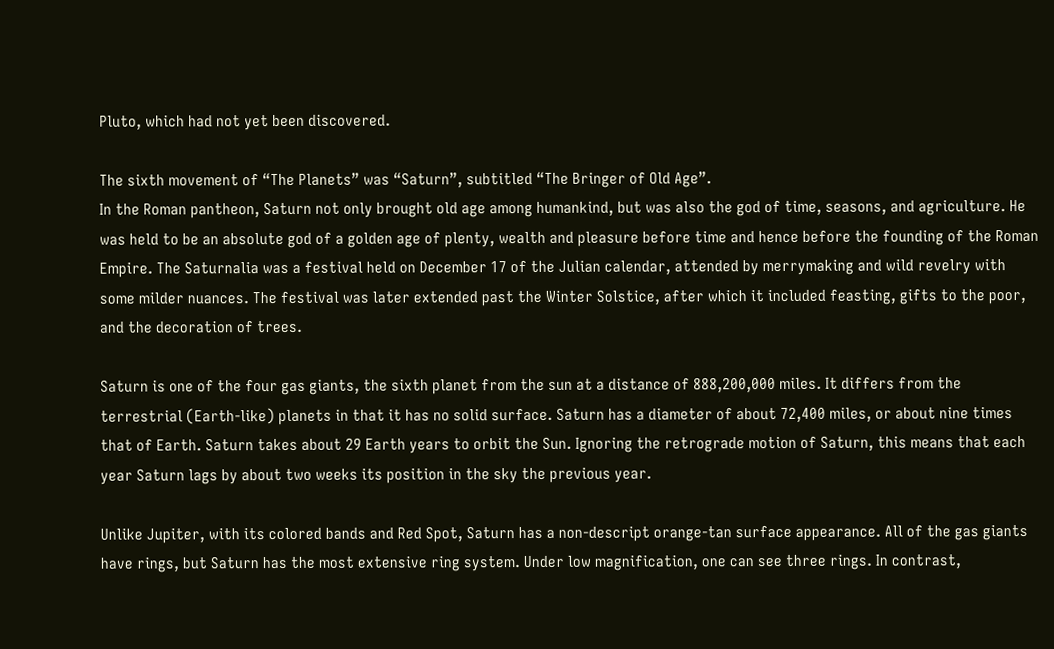Pluto, which had not yet been discovered.

The sixth movement of “The Planets” was “Saturn”, subtitled “The Bringer of Old Age”.
In the Roman pantheon, Saturn not only brought old age among humankind, but was also the god of time, seasons, and agriculture. He was held to be an absolute god of a golden age of plenty, wealth and pleasure before time and hence before the founding of the Roman Empire. The Saturnalia was a festival held on December 17 of the Julian calendar, attended by merrymaking and wild revelry with some milder nuances. The festival was later extended past the Winter Solstice, after which it included feasting, gifts to the poor, and the decoration of trees.

Saturn is one of the four gas giants, the sixth planet from the sun at a distance of 888,200,000 miles. It differs from the terrestrial (Earth-like) planets in that it has no solid surface. Saturn has a diameter of about 72,400 miles, or about nine times that of Earth. Saturn takes about 29 Earth years to orbit the Sun. Ignoring the retrograde motion of Saturn, this means that each year Saturn lags by about two weeks its position in the sky the previous year.

Unlike Jupiter, with its colored bands and Red Spot, Saturn has a non-descript orange-tan surface appearance. All of the gas giants have rings, but Saturn has the most extensive ring system. Under low magnification, one can see three rings. In contrast,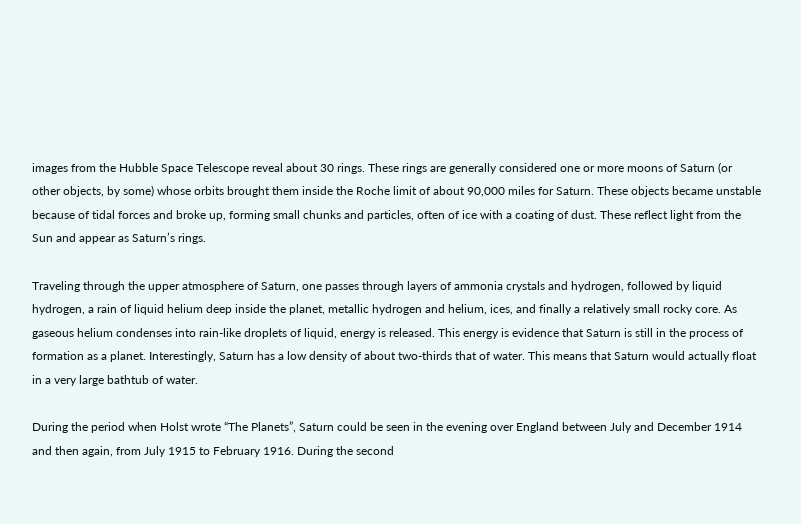images from the Hubble Space Telescope reveal about 30 rings. These rings are generally considered one or more moons of Saturn (or other objects, by some) whose orbits brought them inside the Roche limit of about 90,000 miles for Saturn. These objects became unstable because of tidal forces and broke up, forming small chunks and particles, often of ice with a coating of dust. These reflect light from the Sun and appear as Saturn’s rings.

Traveling through the upper atmosphere of Saturn, one passes through layers of ammonia crystals and hydrogen, followed by liquid hydrogen, a rain of liquid helium deep inside the planet, metallic hydrogen and helium, ices, and finally a relatively small rocky core. As gaseous helium condenses into rain-like droplets of liquid, energy is released. This energy is evidence that Saturn is still in the process of formation as a planet. Interestingly, Saturn has a low density of about two-thirds that of water. This means that Saturn would actually float in a very large bathtub of water.

During the period when Holst wrote “The Planets”, Saturn could be seen in the evening over England between July and December 1914 and then again, from July 1915 to February 1916. During the second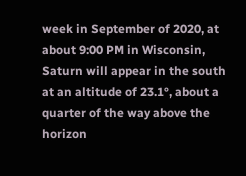week in September of 2020, at about 9:00 PM in Wisconsin, Saturn will appear in the south at an altitude of 23.1°, about a quarter of the way above the horizon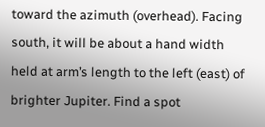toward the azimuth (overhead). Facing south, it will be about a hand width held at arm’s length to the left (east) of brighter Jupiter. Find a spot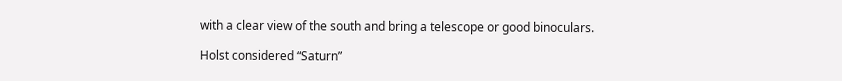with a clear view of the south and bring a telescope or good binoculars.

Holst considered “Saturn”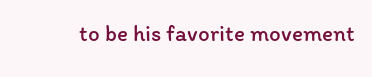to be his favorite movement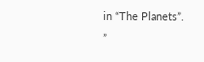in “The Planets”. ”